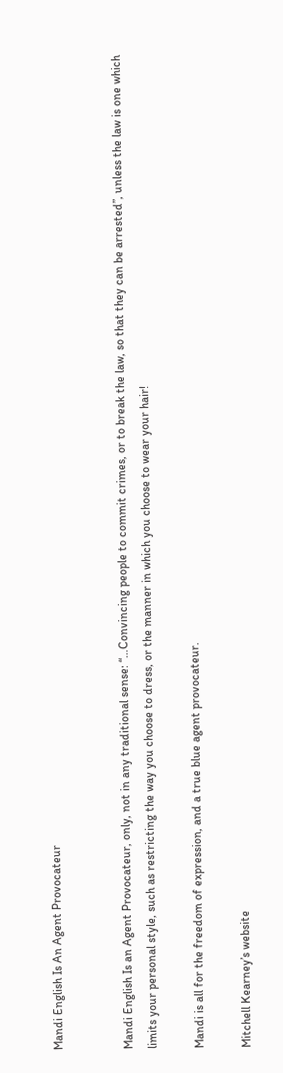Mandi English Is An Agent Provocateur


Mandi English Is an Agent Provocateur, only, not in any traditional sense: “…Convincing people to commit crimes, or to break the law, so that they can be arrested”, unless the law is one which limits your personal style, such as restricting the way you choose to dress, or the manner in which you choose to wear your hair!

Mandi is all for the freedom of expression, and a true blue agent provocateur.

Mitchell Kearney’s website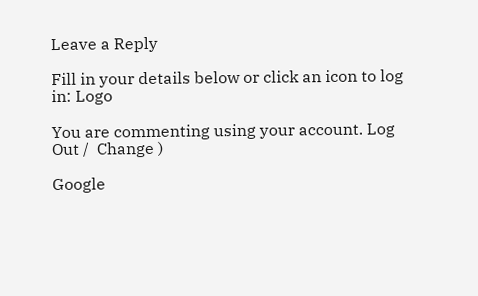Leave a Reply

Fill in your details below or click an icon to log in: Logo

You are commenting using your account. Log Out /  Change )

Google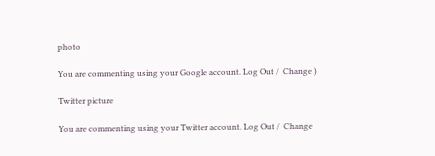photo

You are commenting using your Google account. Log Out /  Change )

Twitter picture

You are commenting using your Twitter account. Log Out /  Change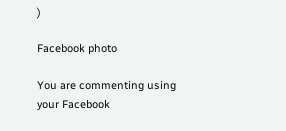)

Facebook photo

You are commenting using your Facebook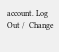account. Log Out /  Change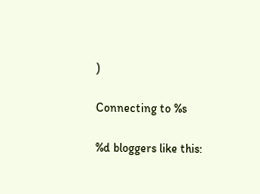)

Connecting to %s

%d bloggers like this: